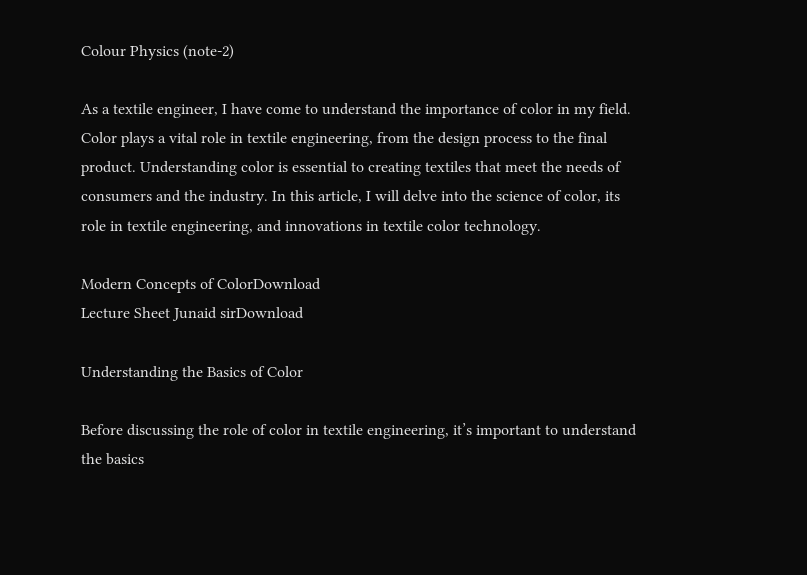Colour Physics (note-2)

As a textile engineer, I have come to understand the importance of color in my field. Color plays a vital role in textile engineering, from the design process to the final product. Understanding color is essential to creating textiles that meet the needs of consumers and the industry. In this article, I will delve into the science of color, its role in textile engineering, and innovations in textile color technology.

Modern Concepts of ColorDownload
Lecture Sheet Junaid sirDownload

Understanding the Basics of Color

Before discussing the role of color in textile engineering, it’s important to understand the basics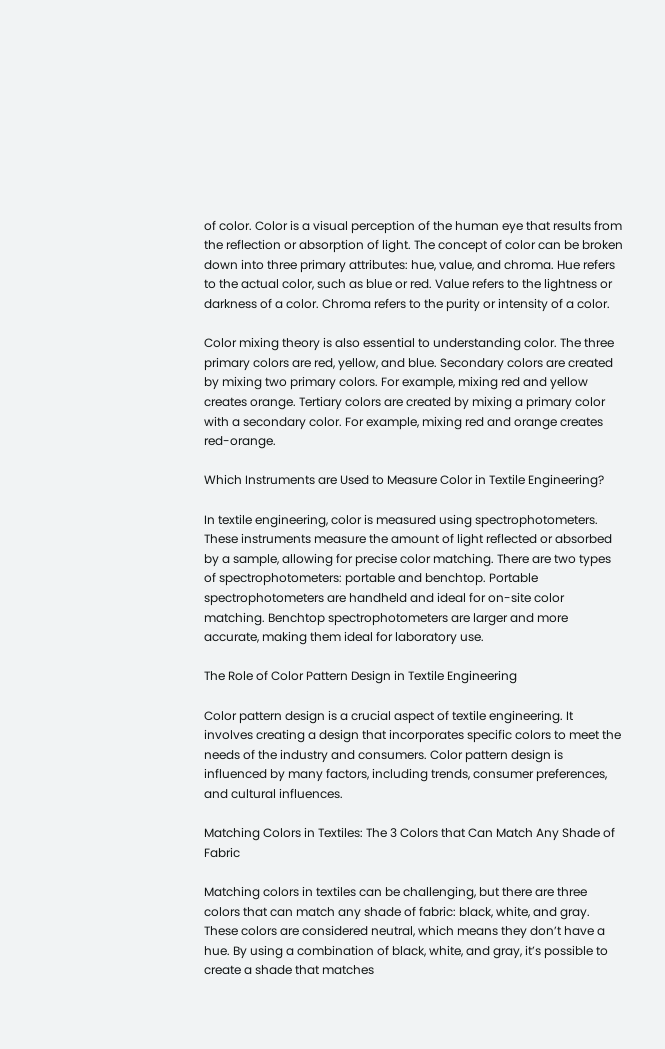of color. Color is a visual perception of the human eye that results from the reflection or absorption of light. The concept of color can be broken down into three primary attributes: hue, value, and chroma. Hue refers to the actual color, such as blue or red. Value refers to the lightness or darkness of a color. Chroma refers to the purity or intensity of a color.

Color mixing theory is also essential to understanding color. The three primary colors are red, yellow, and blue. Secondary colors are created by mixing two primary colors. For example, mixing red and yellow creates orange. Tertiary colors are created by mixing a primary color with a secondary color. For example, mixing red and orange creates red-orange.

Which Instruments are Used to Measure Color in Textile Engineering?

In textile engineering, color is measured using spectrophotometers. These instruments measure the amount of light reflected or absorbed by a sample, allowing for precise color matching. There are two types of spectrophotometers: portable and benchtop. Portable spectrophotometers are handheld and ideal for on-site color matching. Benchtop spectrophotometers are larger and more accurate, making them ideal for laboratory use.

The Role of Color Pattern Design in Textile Engineering

Color pattern design is a crucial aspect of textile engineering. It involves creating a design that incorporates specific colors to meet the needs of the industry and consumers. Color pattern design is influenced by many factors, including trends, consumer preferences, and cultural influences.

Matching Colors in Textiles: The 3 Colors that Can Match Any Shade of Fabric

Matching colors in textiles can be challenging, but there are three colors that can match any shade of fabric: black, white, and gray. These colors are considered neutral, which means they don’t have a hue. By using a combination of black, white, and gray, it’s possible to create a shade that matches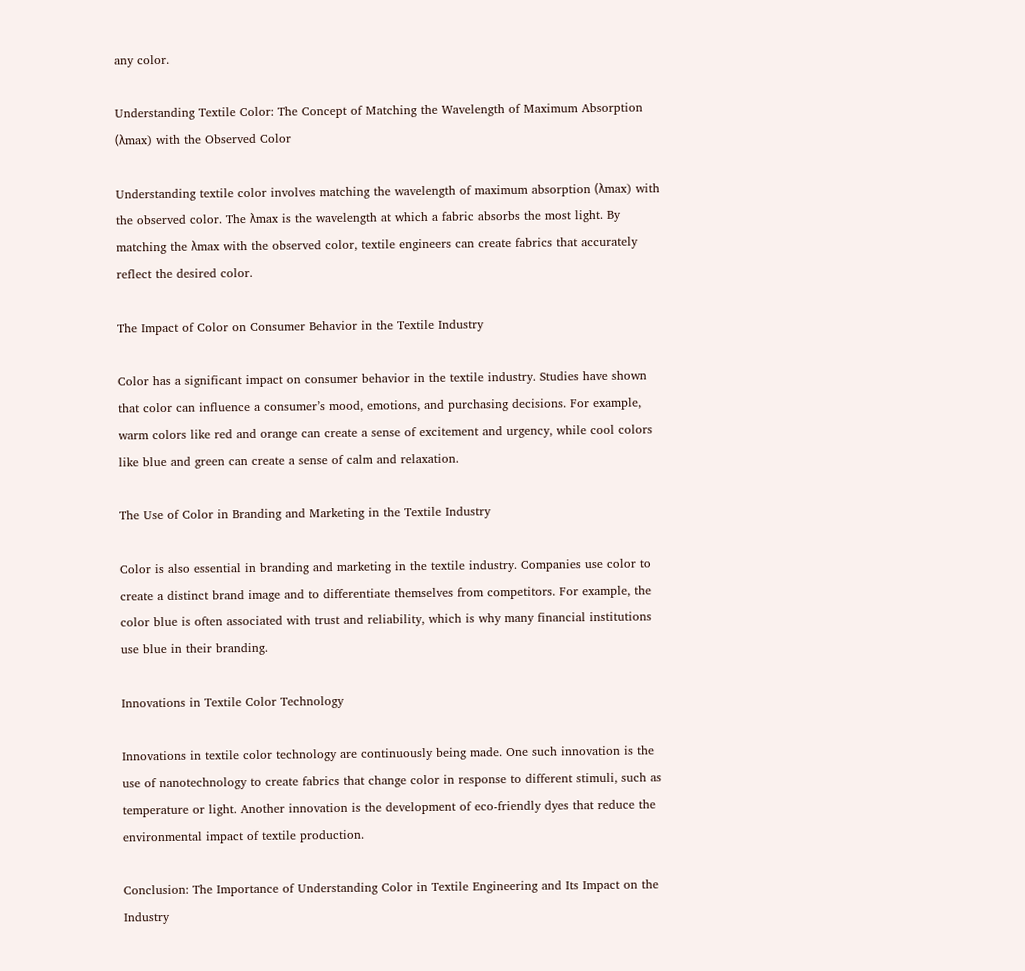any color.

Understanding Textile Color: The Concept of Matching the Wavelength of Maximum Absorption (λmax) with the Observed Color

Understanding textile color involves matching the wavelength of maximum absorption (λmax) with the observed color. The λmax is the wavelength at which a fabric absorbs the most light. By matching the λmax with the observed color, textile engineers can create fabrics that accurately reflect the desired color.

The Impact of Color on Consumer Behavior in the Textile Industry

Color has a significant impact on consumer behavior in the textile industry. Studies have shown that color can influence a consumer’s mood, emotions, and purchasing decisions. For example, warm colors like red and orange can create a sense of excitement and urgency, while cool colors like blue and green can create a sense of calm and relaxation.

The Use of Color in Branding and Marketing in the Textile Industry

Color is also essential in branding and marketing in the textile industry. Companies use color to create a distinct brand image and to differentiate themselves from competitors. For example, the color blue is often associated with trust and reliability, which is why many financial institutions use blue in their branding.

Innovations in Textile Color Technology

Innovations in textile color technology are continuously being made. One such innovation is the use of nanotechnology to create fabrics that change color in response to different stimuli, such as temperature or light. Another innovation is the development of eco-friendly dyes that reduce the environmental impact of textile production.

Conclusion: The Importance of Understanding Color in Textile Engineering and Its Impact on the Industry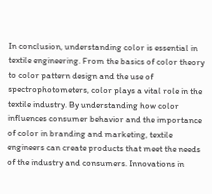In conclusion, understanding color is essential in textile engineering. From the basics of color theory to color pattern design and the use of spectrophotometers, color plays a vital role in the textile industry. By understanding how color influences consumer behavior and the importance of color in branding and marketing, textile engineers can create products that meet the needs of the industry and consumers. Innovations in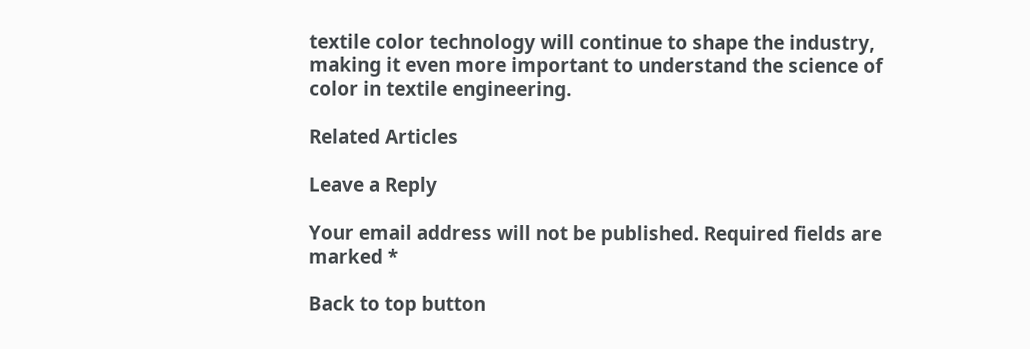textile color technology will continue to shape the industry, making it even more important to understand the science of color in textile engineering.

Related Articles

Leave a Reply

Your email address will not be published. Required fields are marked *

Back to top button